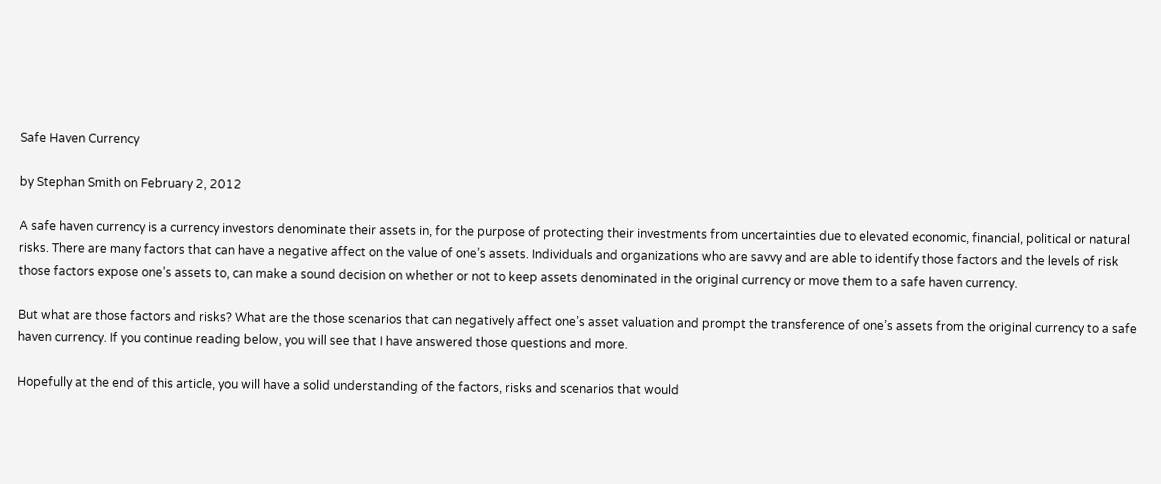Safe Haven Currency

by Stephan Smith on February 2, 2012

A safe haven currency is a currency investors denominate their assets in, for the purpose of protecting their investments from uncertainties due to elevated economic, financial, political or natural risks. There are many factors that can have a negative affect on the value of one’s assets. Individuals and organizations who are savvy and are able to identify those factors and the levels of risk those factors expose one’s assets to, can make a sound decision on whether or not to keep assets denominated in the original currency or move them to a safe haven currency.

But what are those factors and risks? What are the those scenarios that can negatively affect one’s asset valuation and prompt the transference of one’s assets from the original currency to a safe haven currency. If you continue reading below, you will see that I have answered those questions and more.

Hopefully at the end of this article, you will have a solid understanding of the factors, risks and scenarios that would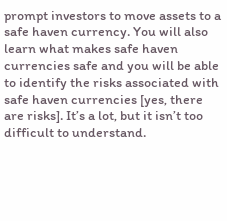prompt investors to move assets to a safe haven currency. You will also learn what makes safe haven currencies safe and you will be able to identify the risks associated with safe haven currencies [yes, there are risks]. It’s a lot, but it isn’t too difficult to understand.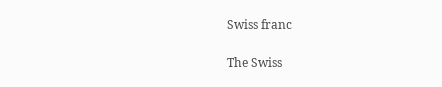Swiss franc

The Swiss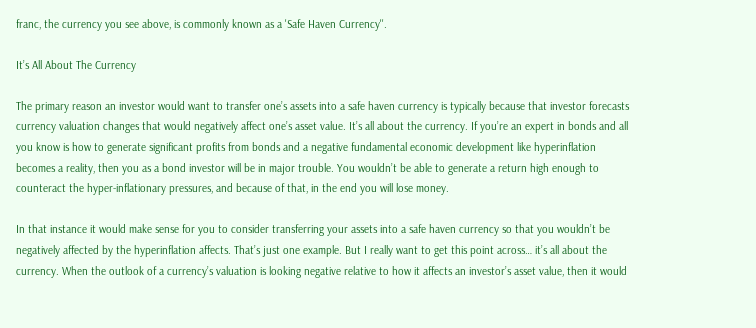franc, the currency you see above, is commonly known as a 'Safe Haven Currency''.

It’s All About The Currency

The primary reason an investor would want to transfer one’s assets into a safe haven currency is typically because that investor forecasts currency valuation changes that would negatively affect one’s asset value. It’s all about the currency. If you’re an expert in bonds and all you know is how to generate significant profits from bonds and a negative fundamental economic development like hyperinflation becomes a reality, then you as a bond investor will be in major trouble. You wouldn’t be able to generate a return high enough to counteract the hyper-inflationary pressures, and because of that, in the end you will lose money.

In that instance it would make sense for you to consider transferring your assets into a safe haven currency so that you wouldn’t be negatively affected by the hyperinflation affects. That’s just one example. But I really want to get this point across… it’s all about the currency. When the outlook of a currency’s valuation is looking negative relative to how it affects an investor’s asset value, then it would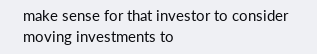make sense for that investor to consider moving investments to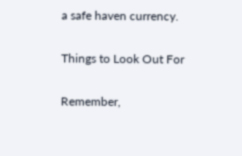a safe haven currency.

Things to Look Out For

Remember,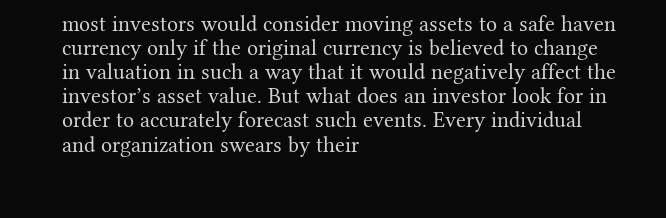most investors would consider moving assets to a safe haven currency only if the original currency is believed to change in valuation in such a way that it would negatively affect the investor’s asset value. But what does an investor look for in order to accurately forecast such events. Every individual and organization swears by their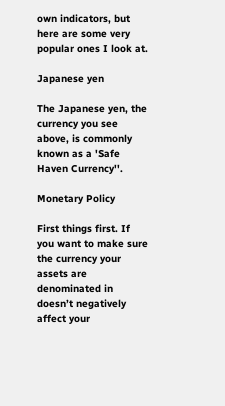own indicators, but here are some very popular ones I look at.

Japanese yen

The Japanese yen, the currency you see above, is commonly known as a 'Safe Haven Currency''.

Monetary Policy

First things first. If you want to make sure the currency your assets are denominated in doesn’t negatively affect your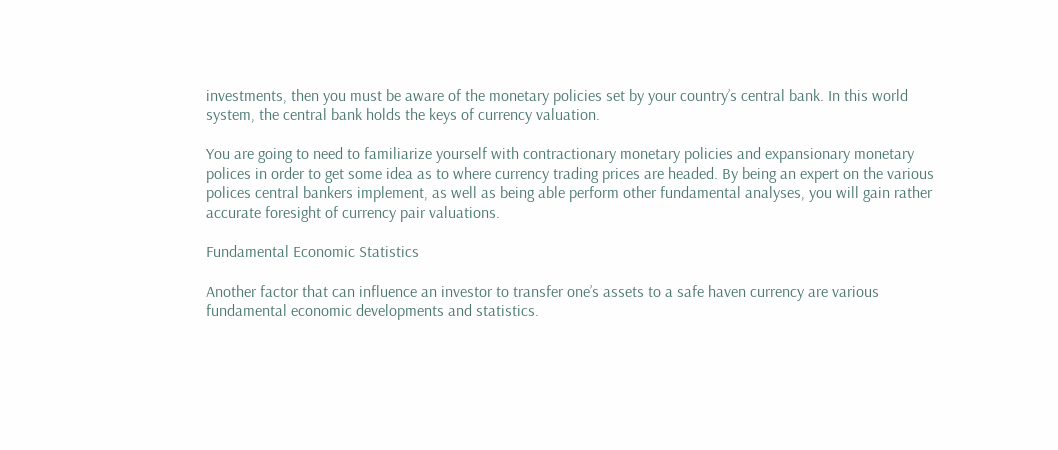investments, then you must be aware of the monetary policies set by your country’s central bank. In this world system, the central bank holds the keys of currency valuation.

You are going to need to familiarize yourself with contractionary monetary policies and expansionary monetary polices in order to get some idea as to where currency trading prices are headed. By being an expert on the various polices central bankers implement, as well as being able perform other fundamental analyses, you will gain rather accurate foresight of currency pair valuations.

Fundamental Economic Statistics

Another factor that can influence an investor to transfer one’s assets to a safe haven currency are various fundamental economic developments and statistics.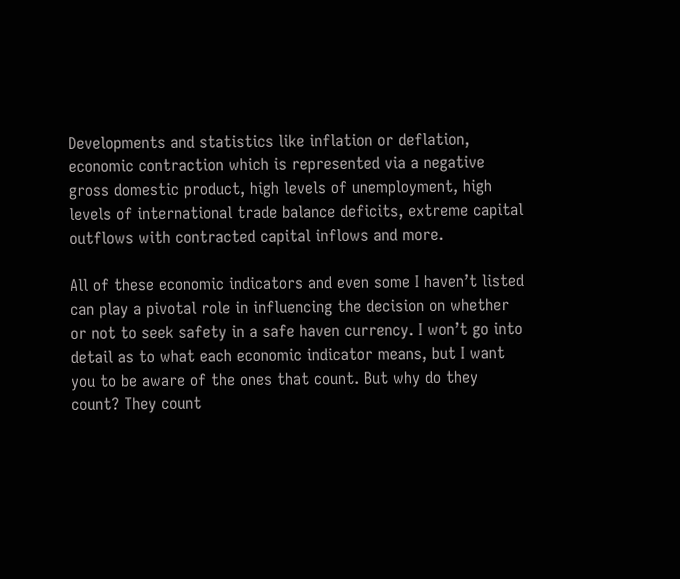Developments and statistics like inflation or deflation, economic contraction which is represented via a negative gross domestic product, high levels of unemployment, high levels of international trade balance deficits, extreme capital outflows with contracted capital inflows and more.

All of these economic indicators and even some I haven’t listed can play a pivotal role in influencing the decision on whether or not to seek safety in a safe haven currency. I won’t go into detail as to what each economic indicator means, but I want you to be aware of the ones that count. But why do they count? They count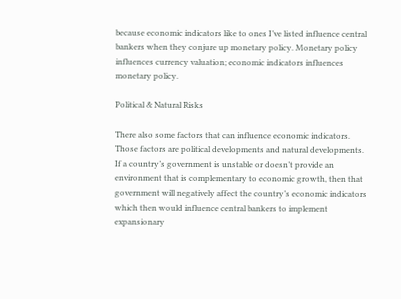because economic indicators like to ones I’ve listed influence central bankers when they conjure up monetary policy. Monetary policy influences currency valuation; economic indicators influences monetary policy.

Political & Natural Risks

There also some factors that can influence economic indicators. Those factors are political developments and natural developments. If a country’s government is unstable or doesn’t provide an environment that is complementary to economic growth, then that government will negatively affect the country’s economic indicators which then would influence central bankers to implement expansionary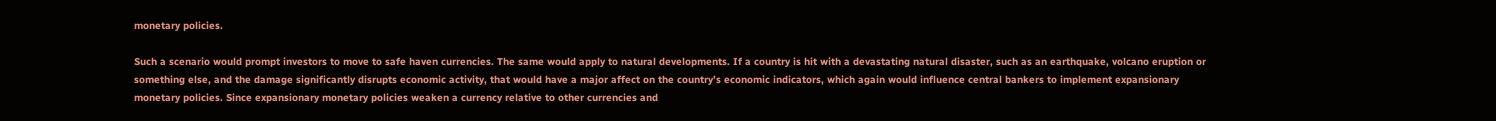monetary policies.

Such a scenario would prompt investors to move to safe haven currencies. The same would apply to natural developments. If a country is hit with a devastating natural disaster, such as an earthquake, volcano eruption or something else, and the damage significantly disrupts economic activity, that would have a major affect on the country’s economic indicators, which again would influence central bankers to implement expansionary monetary policies. Since expansionary monetary policies weaken a currency relative to other currencies and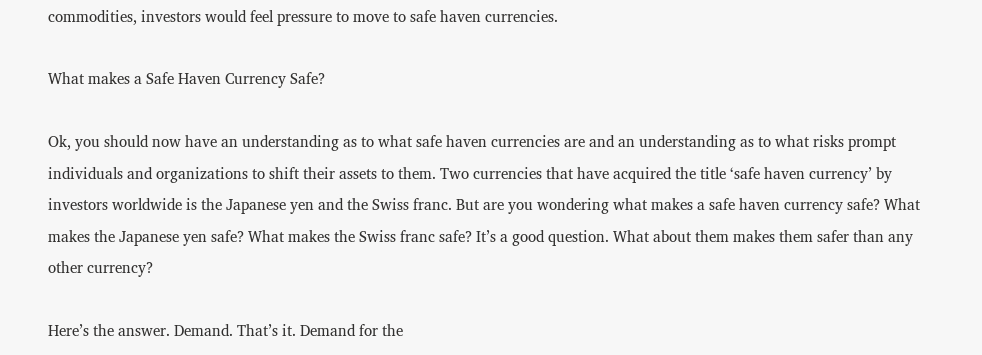commodities, investors would feel pressure to move to safe haven currencies.

What makes a Safe Haven Currency Safe?

Ok, you should now have an understanding as to what safe haven currencies are and an understanding as to what risks prompt individuals and organizations to shift their assets to them. Two currencies that have acquired the title ‘safe haven currency’ by investors worldwide is the Japanese yen and the Swiss franc. But are you wondering what makes a safe haven currency safe? What makes the Japanese yen safe? What makes the Swiss franc safe? It’s a good question. What about them makes them safer than any other currency?

Here’s the answer. Demand. That’s it. Demand for the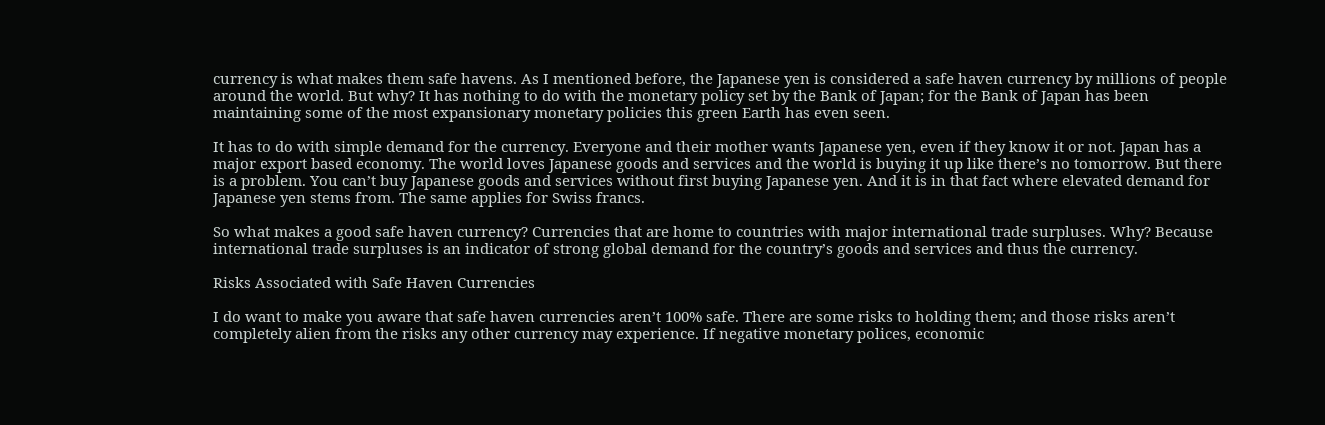currency is what makes them safe havens. As I mentioned before, the Japanese yen is considered a safe haven currency by millions of people around the world. But why? It has nothing to do with the monetary policy set by the Bank of Japan; for the Bank of Japan has been maintaining some of the most expansionary monetary policies this green Earth has even seen.

It has to do with simple demand for the currency. Everyone and their mother wants Japanese yen, even if they know it or not. Japan has a major export based economy. The world loves Japanese goods and services and the world is buying it up like there’s no tomorrow. But there is a problem. You can’t buy Japanese goods and services without first buying Japanese yen. And it is in that fact where elevated demand for Japanese yen stems from. The same applies for Swiss francs.

So what makes a good safe haven currency? Currencies that are home to countries with major international trade surpluses. Why? Because international trade surpluses is an indicator of strong global demand for the country’s goods and services and thus the currency.

Risks Associated with Safe Haven Currencies

I do want to make you aware that safe haven currencies aren’t 100% safe. There are some risks to holding them; and those risks aren’t completely alien from the risks any other currency may experience. If negative monetary polices, economic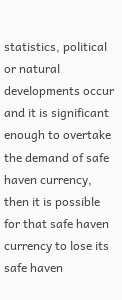statistics, political or natural developments occur and it is significant enough to overtake the demand of safe haven currency, then it is possible for that safe haven currency to lose its safe haven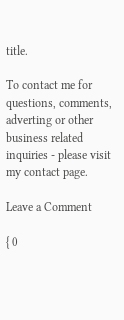title.

To contact me for questions, comments, adverting or other business related inquiries - please visit my contact page.

Leave a Comment

{ 0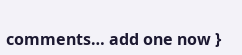comments… add one now }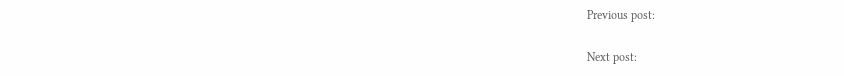Previous post:

Next post: